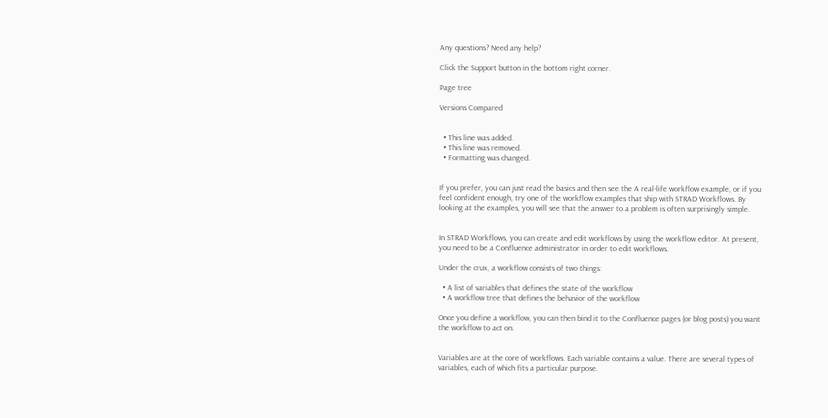Any questions? Need any help?

Click the Support button in the bottom right corner.

Page tree

Versions Compared


  • This line was added.
  • This line was removed.
  • Formatting was changed.


If you prefer, you can just read the basics and then see the A real-life workflow example, or if you feel confident enough, try one of the workflow examples that ship with STRAD Workflows. By looking at the examples, you will see that the answer to a problem is often surprisingly simple.


In STRAD Workflows, you can create and edit workflows by using the workflow editor. At present, you need to be a Confluence administrator in order to edit workflows.

Under the crux, a workflow consists of two things:

  • A list of variables that defines the state of the workflow
  • A workflow tree that defines the behavior of the workflow

Once you define a workflow, you can then bind it to the Confluence pages (or blog posts) you want the workflow to act on.


Variables are at the core of workflows. Each variable contains a value. There are several types of variables, each of which fits a particular purpose.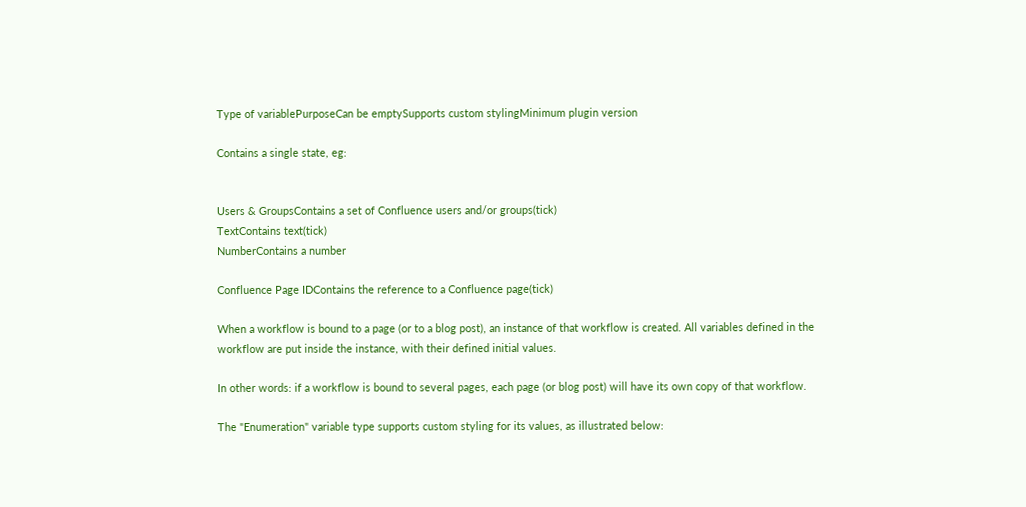Type of variablePurposeCan be emptySupports custom stylingMinimum plugin version

Contains a single state, eg:


Users & GroupsContains a set of Confluence users and/or groups(tick)
TextContains text(tick)
NumberContains a number

Confluence Page IDContains the reference to a Confluence page(tick)

When a workflow is bound to a page (or to a blog post), an instance of that workflow is created. All variables defined in the workflow are put inside the instance, with their defined initial values.

In other words: if a workflow is bound to several pages, each page (or blog post) will have its own copy of that workflow.

The "Enumeration" variable type supports custom styling for its values, as illustrated below: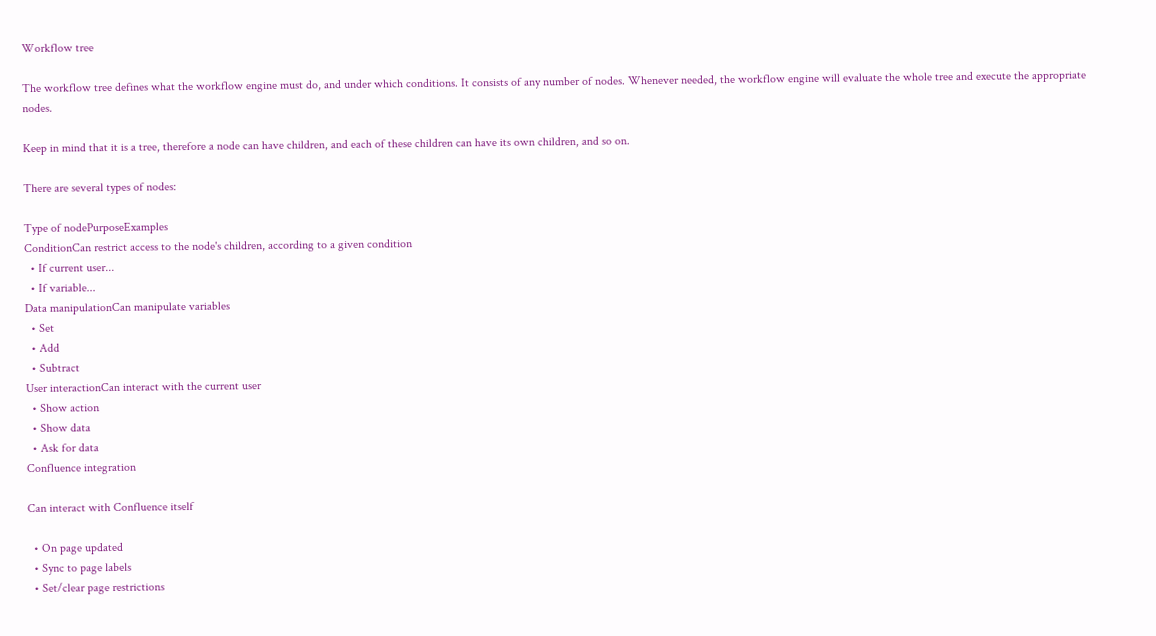Workflow tree

The workflow tree defines what the workflow engine must do, and under which conditions. It consists of any number of nodes. Whenever needed, the workflow engine will evaluate the whole tree and execute the appropriate nodes.

Keep in mind that it is a tree, therefore a node can have children, and each of these children can have its own children, and so on.

There are several types of nodes:

Type of nodePurposeExamples
ConditionCan restrict access to the node's children, according to a given condition
  • If current user...
  • If variable...
Data manipulationCan manipulate variables
  • Set
  • Add
  • Subtract
User interactionCan interact with the current user
  • Show action
  • Show data
  • Ask for data
Confluence integration

Can interact with Confluence itself

  • On page updated
  • Sync to page labels
  • Set/clear page restrictions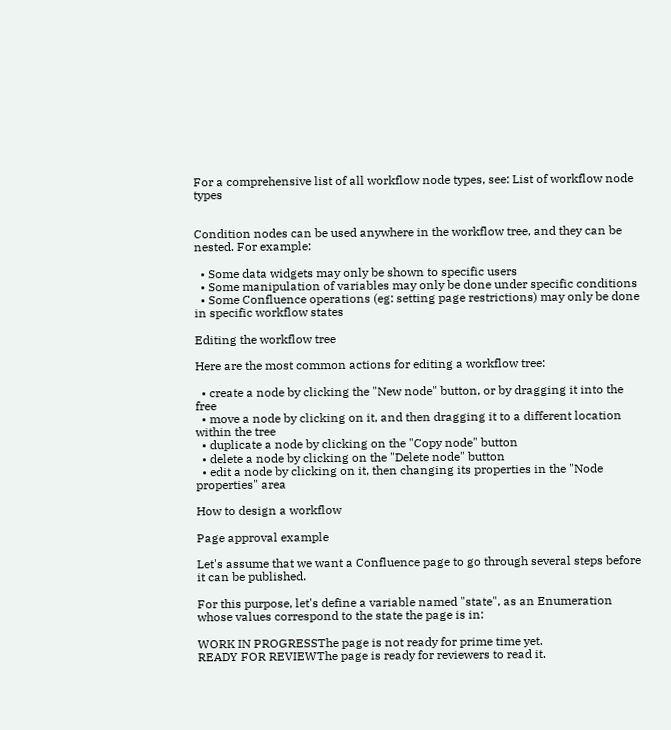For a comprehensive list of all workflow node types, see: List of workflow node types


Condition nodes can be used anywhere in the workflow tree, and they can be nested. For example:

  • Some data widgets may only be shown to specific users
  • Some manipulation of variables may only be done under specific conditions
  • Some Confluence operations (eg: setting page restrictions) may only be done in specific workflow states

Editing the workflow tree

Here are the most common actions for editing a workflow tree:

  • create a node by clicking the "New node" button, or by dragging it into the free
  • move a node by clicking on it, and then dragging it to a different location within the tree
  • duplicate a node by clicking on the "Copy node" button
  • delete a node by clicking on the "Delete node" button
  • edit a node by clicking on it, then changing its properties in the "Node properties" area

How to design a workflow

Page approval example

Let's assume that we want a Confluence page to go through several steps before it can be published.

For this purpose, let's define a variable named "state", as an Enumeration whose values correspond to the state the page is in:

WORK IN PROGRESSThe page is not ready for prime time yet.
READY FOR REVIEWThe page is ready for reviewers to read it.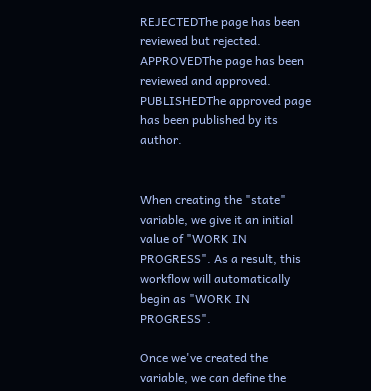REJECTEDThe page has been reviewed but rejected.
APPROVEDThe page has been reviewed and approved.
PUBLISHEDThe approved page has been published by its author.


When creating the "state" variable, we give it an initial value of "WORK IN PROGRESS". As a result, this workflow will automatically begin as "WORK IN PROGRESS".

Once we've created the variable, we can define the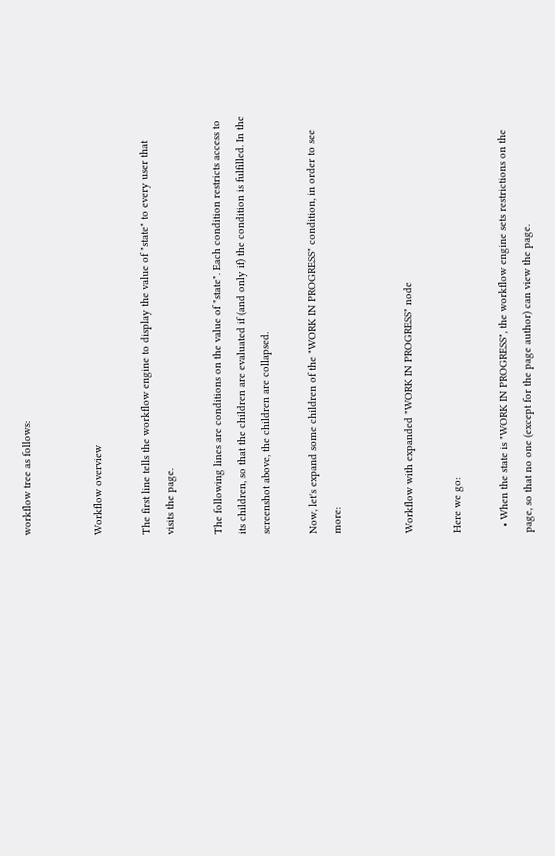workflow tree as follows:


Workflow overview

The first line tells the workflow engine to display the value of "state" to every user that visits the page.

The following lines are conditions on the value of "state". Each condition restricts access to its children, so that the children are evaluated if (and only if) the condition is fulfilled. In the screenshot above, the children are collapsed.

Now, let's expand some children of the "WORK IN PROGRESS" condition, in order to see more:


Workflow with expanded "WORK IN PROGRESS" node

Here we go:

  • When the state is "WORK IN PROGRESS", the workflow engine sets restrictions on the page, so that no one (except for the page author) can view the page.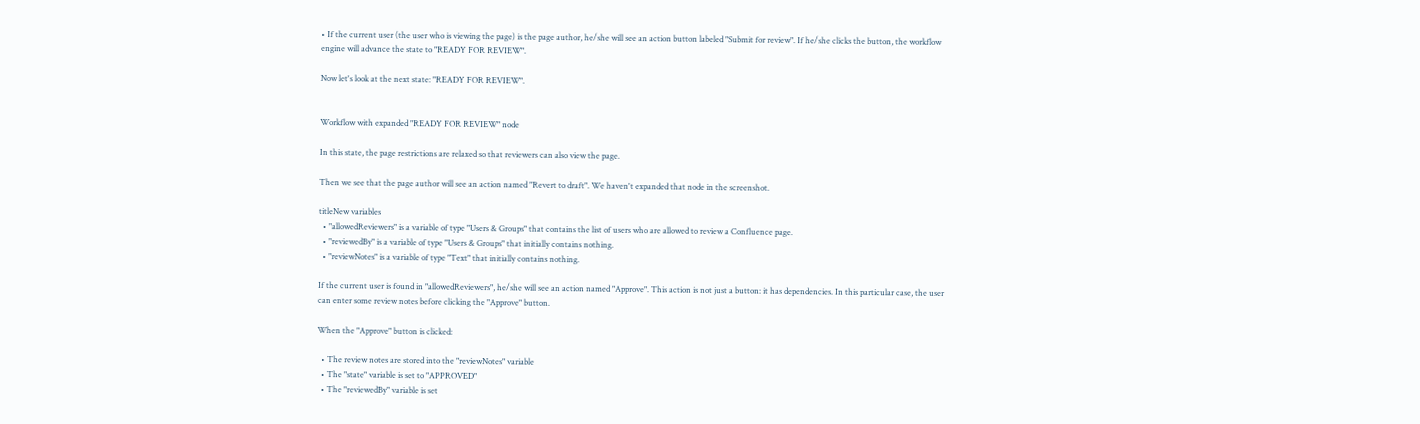• If the current user (the user who is viewing the page) is the page author, he/she will see an action button labeled "Submit for review". If he/she clicks the button, the workflow engine will advance the state to "READY FOR REVIEW".

Now let's look at the next state: "READY FOR REVIEW".


Workflow with expanded "READY FOR REVIEW" node

In this state, the page restrictions are relaxed so that reviewers can also view the page.

Then we see that the page author will see an action named "Revert to draft". We haven't expanded that node in the screenshot.

titleNew variables
  • "allowedReviewers" is a variable of type "Users & Groups" that contains the list of users who are allowed to review a Confluence page.
  • "reviewedBy" is a variable of type "Users & Groups" that initially contains nothing.
  • "reviewNotes" is a variable of type "Text" that initially contains nothing.

If the current user is found in "allowedReviewers", he/she will see an action named "Approve". This action is not just a button: it has dependencies. In this particular case, the user can enter some review notes before clicking the "Approve" button.

When the "Approve" button is clicked:

  • The review notes are stored into the "reviewNotes" variable
  • The "state" variable is set to "APPROVED"
  • The "reviewedBy" variable is set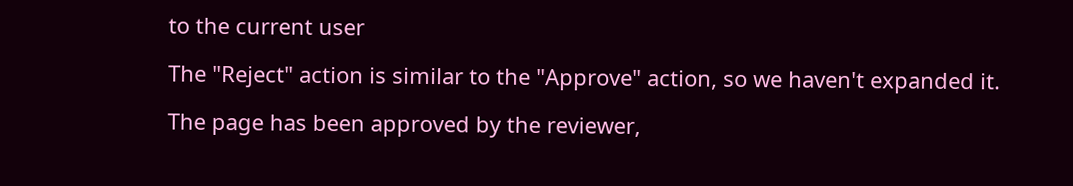to the current user

The "Reject" action is similar to the "Approve" action, so we haven't expanded it.

The page has been approved by the reviewer,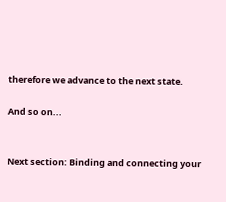therefore we advance to the next state.

And so on...


Next section: Binding and connecting your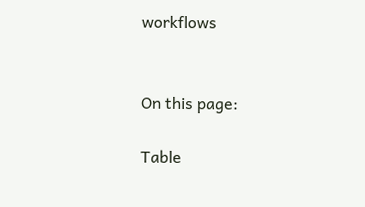workflows


On this page:

Table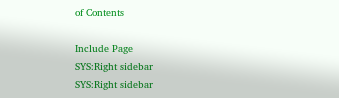of Contents

Include Page
SYS:Right sidebar
SYS:Right sidebar